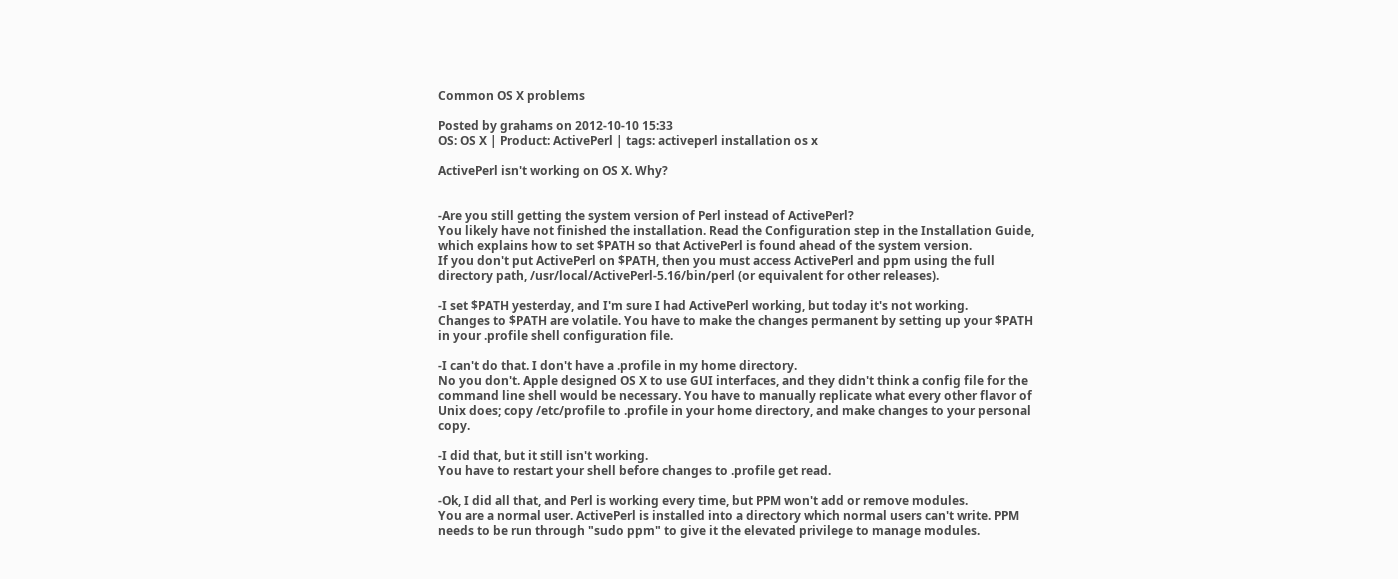Common OS X problems

Posted by grahams on 2012-10-10 15:33
OS: OS X | Product: ActivePerl | tags: activeperl installation os x

ActivePerl isn't working on OS X. Why?


-Are you still getting the system version of Perl instead of ActivePerl?
You likely have not finished the installation. Read the Configuration step in the Installation Guide, which explains how to set $PATH so that ActivePerl is found ahead of the system version.
If you don't put ActivePerl on $PATH, then you must access ActivePerl and ppm using the full directory path, /usr/local/ActivePerl-5.16/bin/perl (or equivalent for other releases).

-I set $PATH yesterday, and I'm sure I had ActivePerl working, but today it's not working.
Changes to $PATH are volatile. You have to make the changes permanent by setting up your $PATH in your .profile shell configuration file.

-I can't do that. I don't have a .profile in my home directory.
No you don't. Apple designed OS X to use GUI interfaces, and they didn't think a config file for the command line shell would be necessary. You have to manually replicate what every other flavor of Unix does; copy /etc/profile to .profile in your home directory, and make changes to your personal copy.

-I did that, but it still isn't working.
You have to restart your shell before changes to .profile get read.

-Ok, I did all that, and Perl is working every time, but PPM won't add or remove modules.
You are a normal user. ActivePerl is installed into a directory which normal users can't write. PPM needs to be run through "sudo ppm" to give it the elevated privilege to manage modules.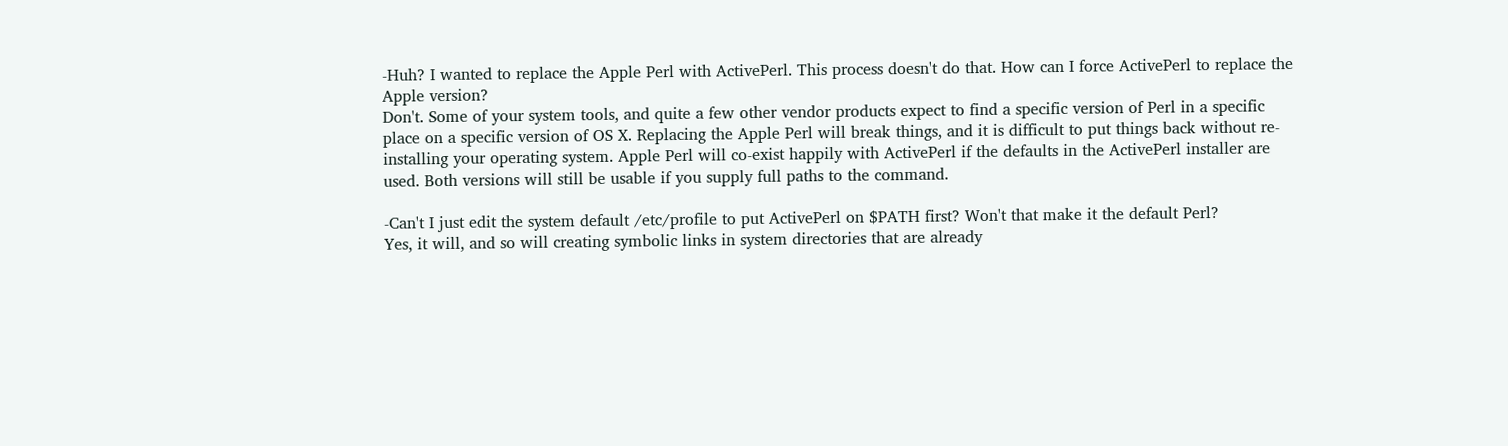-Huh? I wanted to replace the Apple Perl with ActivePerl. This process doesn't do that. How can I force ActivePerl to replace the Apple version?
Don't. Some of your system tools, and quite a few other vendor products expect to find a specific version of Perl in a specific place on a specific version of OS X. Replacing the Apple Perl will break things, and it is difficult to put things back without re-installing your operating system. Apple Perl will co-exist happily with ActivePerl if the defaults in the ActivePerl installer are used. Both versions will still be usable if you supply full paths to the command.

-Can't I just edit the system default /etc/profile to put ActivePerl on $PATH first? Won't that make it the default Perl?
Yes, it will, and so will creating symbolic links in system directories that are already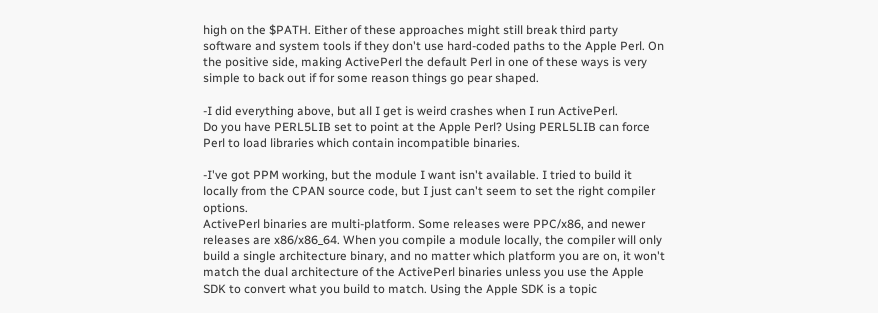high on the $PATH. Either of these approaches might still break third party software and system tools if they don't use hard-coded paths to the Apple Perl. On the positive side, making ActivePerl the default Perl in one of these ways is very simple to back out if for some reason things go pear shaped.

-I did everything above, but all I get is weird crashes when I run ActivePerl.
Do you have PERL5LIB set to point at the Apple Perl? Using PERL5LIB can force Perl to load libraries which contain incompatible binaries.

-I've got PPM working, but the module I want isn't available. I tried to build it locally from the CPAN source code, but I just can't seem to set the right compiler options.
ActivePerl binaries are multi-platform. Some releases were PPC/x86, and newer releases are x86/x86_64. When you compile a module locally, the compiler will only build a single architecture binary, and no matter which platform you are on, it won't match the dual architecture of the ActivePerl binaries unless you use the Apple SDK to convert what you build to match. Using the Apple SDK is a topic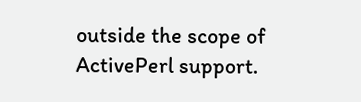outside the scope of ActivePerl support.